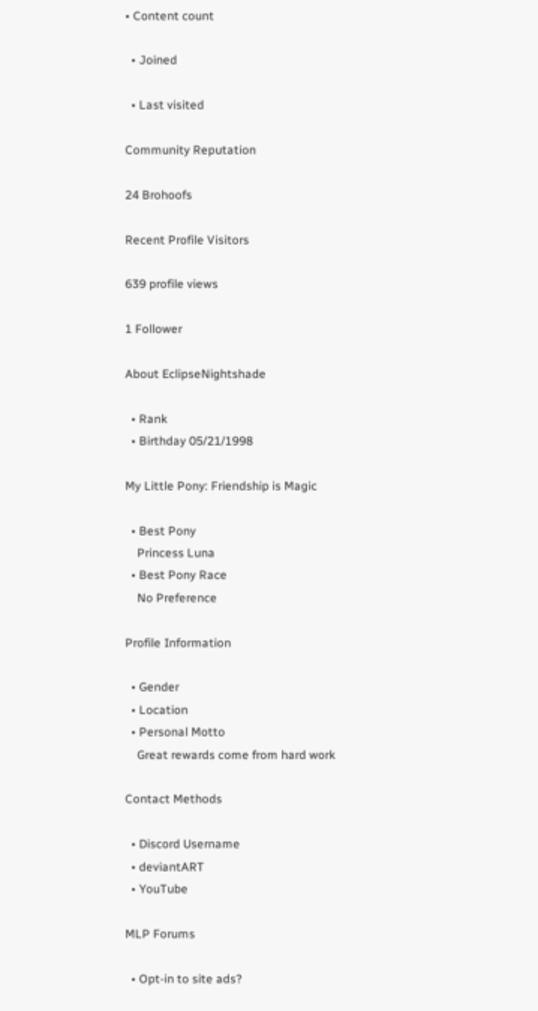• Content count

  • Joined

  • Last visited

Community Reputation

24 Brohoofs

Recent Profile Visitors

639 profile views

1 Follower

About EclipseNightshade

  • Rank
  • Birthday 05/21/1998

My Little Pony: Friendship is Magic

  • Best Pony
    Princess Luna
  • Best Pony Race
    No Preference

Profile Information

  • Gender
  • Location
  • Personal Motto
    Great rewards come from hard work

Contact Methods

  • Discord Username
  • deviantART
  • YouTube

MLP Forums

  • Opt-in to site ads?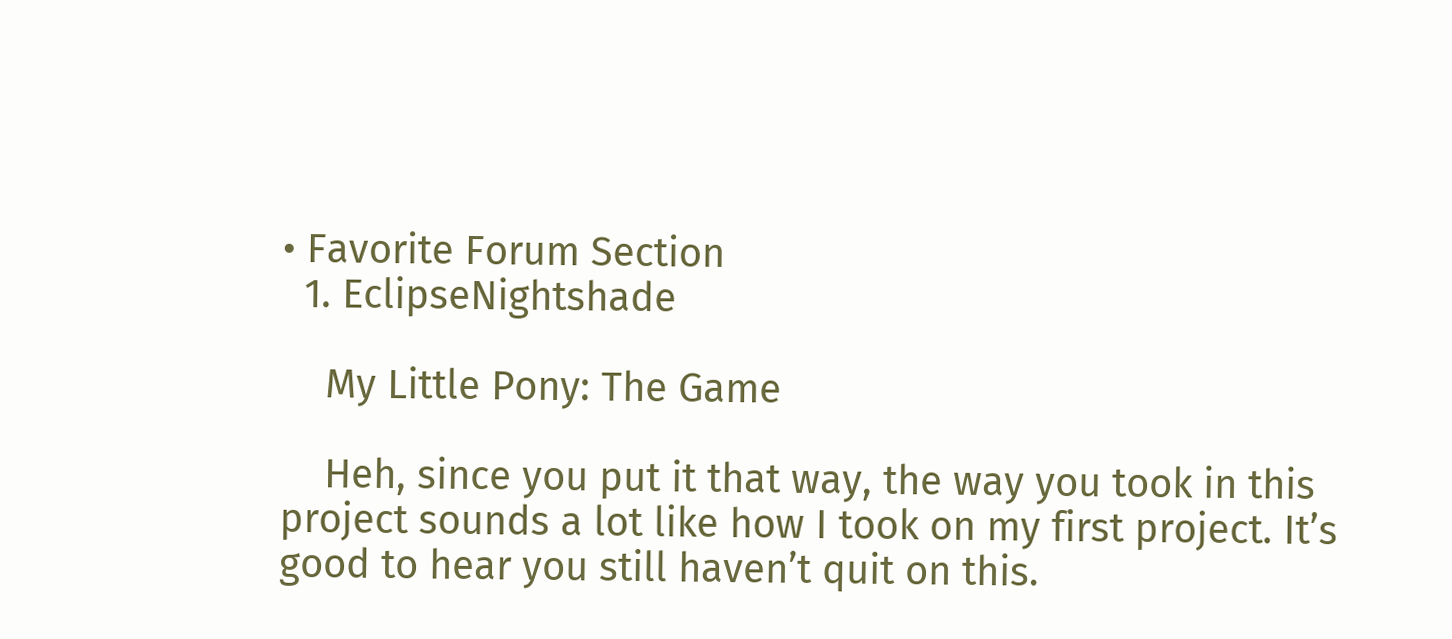• Favorite Forum Section
  1. EclipseNightshade

    My Little Pony: The Game

    Heh, since you put it that way, the way you took in this project sounds a lot like how I took on my first project. It’s good to hear you still haven’t quit on this.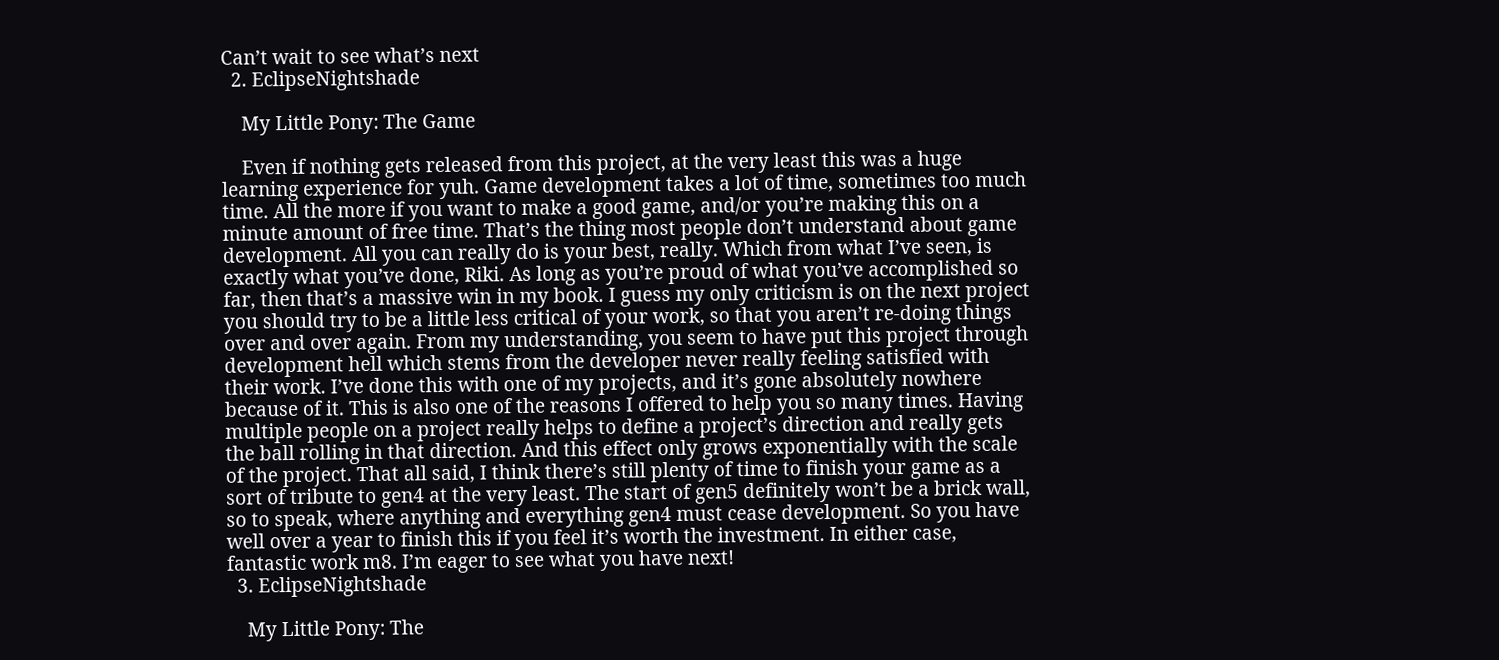Can’t wait to see what’s next
  2. EclipseNightshade

    My Little Pony: The Game

    Even if nothing gets released from this project, at the very least this was a huge learning experience for yuh. Game development takes a lot of time, sometimes too much time. All the more if you want to make a good game, and/or you’re making this on a minute amount of free time. That’s the thing most people don’t understand about game development. All you can really do is your best, really. Which from what I’ve seen, is exactly what you’ve done, Riki. As long as you’re proud of what you’ve accomplished so far, then that’s a massive win in my book. I guess my only criticism is on the next project you should try to be a little less critical of your work, so that you aren’t re-doing things over and over again. From my understanding, you seem to have put this project through development hell which stems from the developer never really feeling satisfied with their work. I’ve done this with one of my projects, and it’s gone absolutely nowhere because of it. This is also one of the reasons I offered to help you so many times. Having multiple people on a project really helps to define a project’s direction and really gets the ball rolling in that direction. And this effect only grows exponentially with the scale of the project. That all said, I think there’s still plenty of time to finish your game as a sort of tribute to gen4 at the very least. The start of gen5 definitely won’t be a brick wall, so to speak, where anything and everything gen4 must cease development. So you have well over a year to finish this if you feel it’s worth the investment. In either case, fantastic work m8. I’m eager to see what you have next!
  3. EclipseNightshade

    My Little Pony: The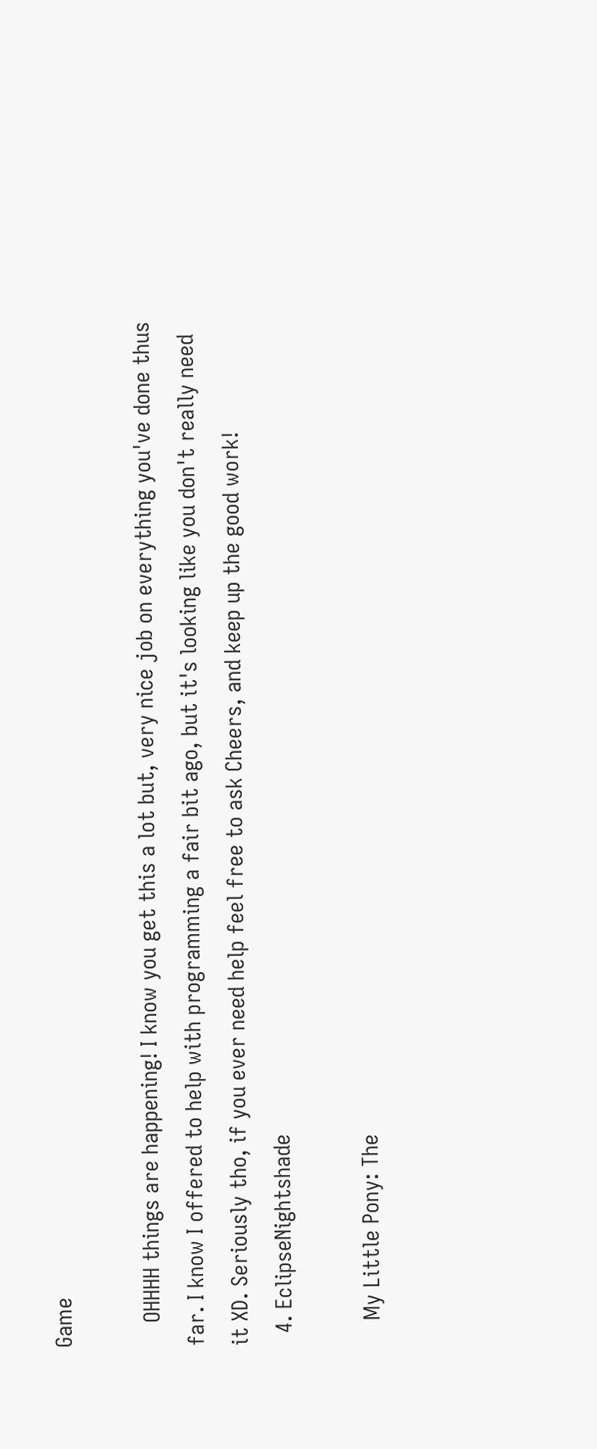Game

    OHHHH things are happening! I know you get this a lot but, very nice job on everything you've done thus far. I know I offered to help with programming a fair bit ago, but it's looking like you don't really need it XD. Seriously tho, if you ever need help feel free to ask Cheers, and keep up the good work!
  4. EclipseNightshade

    My Little Pony: The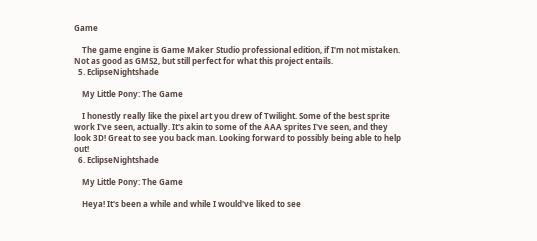Game

    The game engine is Game Maker Studio professional edition, if I'm not mistaken. Not as good as GMS2, but still perfect for what this project entails.
  5. EclipseNightshade

    My Little Pony: The Game

    I honestly really like the pixel art you drew of Twilight. Some of the best sprite work I've seen, actually. It's akin to some of the AAA sprites I've seen, and they look 3D! Great to see you back man. Looking forward to possibly being able to help out!
  6. EclipseNightshade

    My Little Pony: The Game

    Heya! It's been a while and while I would've liked to see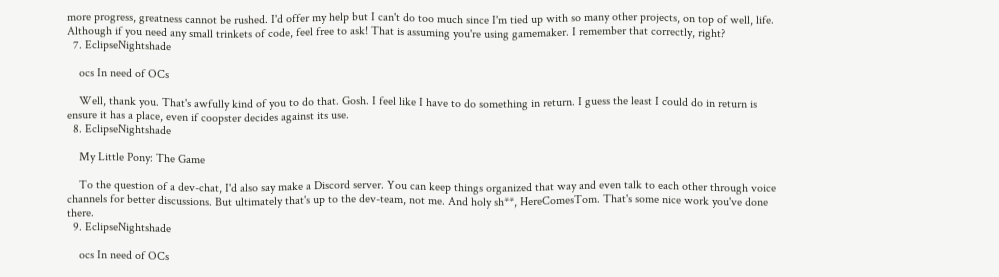more progress, greatness cannot be rushed. I'd offer my help but I can't do too much since I'm tied up with so many other projects, on top of well, life. Although if you need any small trinkets of code, feel free to ask! That is assuming you're using gamemaker. I remember that correctly, right?
  7. EclipseNightshade

    ocs In need of OCs

    Well, thank you. That's awfully kind of you to do that. Gosh. I feel like I have to do something in return. I guess the least I could do in return is ensure it has a place, even if coopster decides against its use.
  8. EclipseNightshade

    My Little Pony: The Game

    To the question of a dev-chat, I'd also say make a Discord server. You can keep things organized that way and even talk to each other through voice channels for better discussions. But ultimately that's up to the dev-team, not me. And holy sh**, HereComesTom. That's some nice work you've done there.
  9. EclipseNightshade

    ocs In need of OCs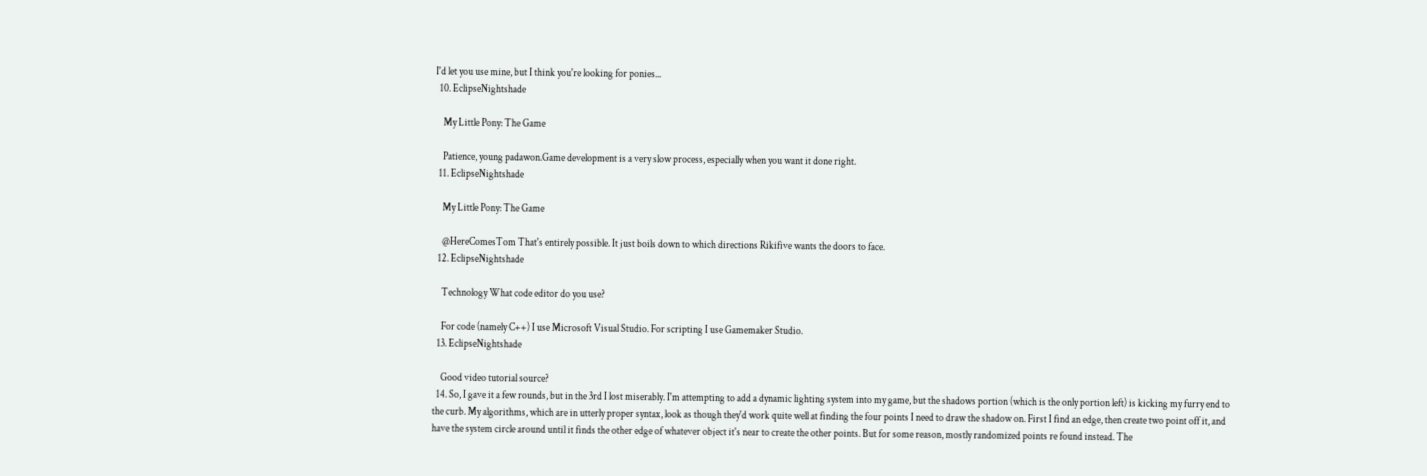I'd let you use mine, but I think you're looking for ponies...
  10. EclipseNightshade

    My Little Pony: The Game

    Patience, young padawon.Game development is a very slow process, especially when you want it done right.
  11. EclipseNightshade

    My Little Pony: The Game

    @HereComesTom That's entirely possible. It just boils down to which directions Rikifive wants the doors to face.
  12. EclipseNightshade

    Technology What code editor do you use?

    For code (namely C++) I use Microsoft Visual Studio. For scripting I use Gamemaker Studio.
  13. EclipseNightshade

    Good video tutorial source?
  14. So, I gave it a few rounds, but in the 3rd I lost miserably. I'm attempting to add a dynamic lighting system into my game, but the shadows portion (which is the only portion left) is kicking my furry end to the curb. My algorithms, which are in utterly proper syntax, look as though they'd work quite well at finding the four points I need to draw the shadow on. First I find an edge, then create two point off it, and have the system circle around until it finds the other edge of whatever object it's near to create the other points. But for some reason, mostly randomized points re found instead. The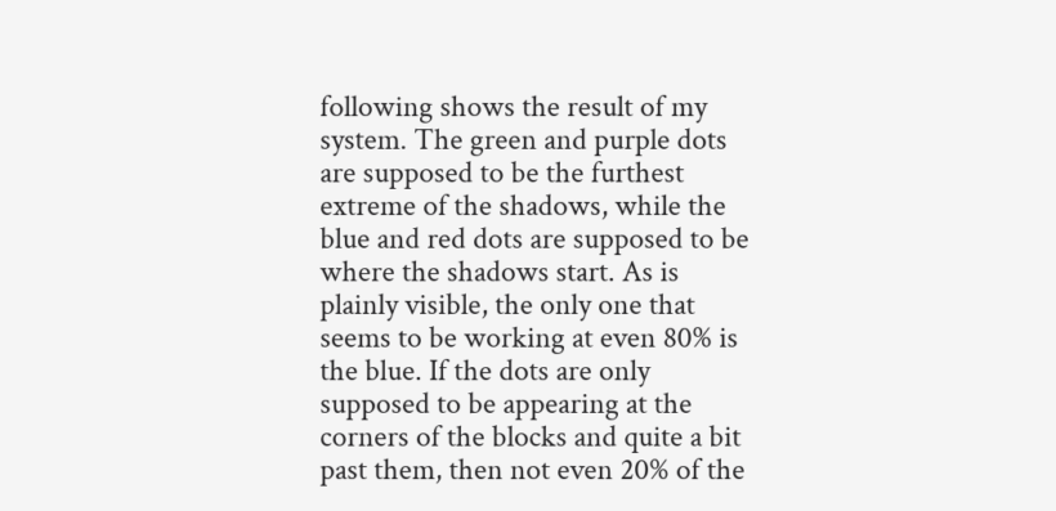following shows the result of my system. The green and purple dots are supposed to be the furthest extreme of the shadows, while the blue and red dots are supposed to be where the shadows start. As is plainly visible, the only one that seems to be working at even 80% is the blue. If the dots are only supposed to be appearing at the corners of the blocks and quite a bit past them, then not even 20% of the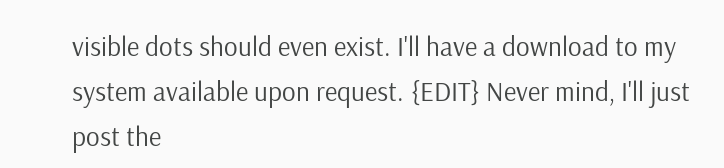visible dots should even exist. I'll have a download to my system available upon request. {EDIT} Never mind, I'll just post the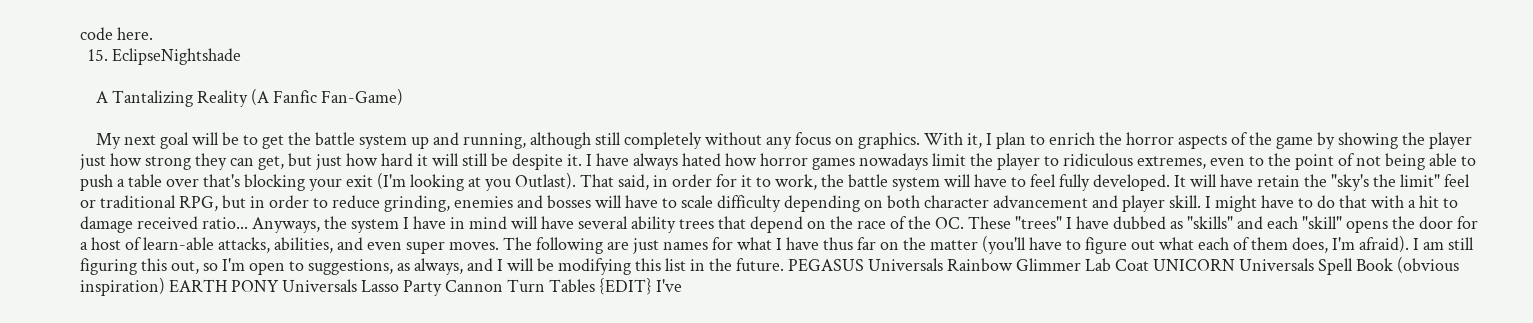code here.
  15. EclipseNightshade

    A Tantalizing Reality (A Fanfic Fan-Game)

    My next goal will be to get the battle system up and running, although still completely without any focus on graphics. With it, I plan to enrich the horror aspects of the game by showing the player just how strong they can get, but just how hard it will still be despite it. I have always hated how horror games nowadays limit the player to ridiculous extremes, even to the point of not being able to push a table over that's blocking your exit (I'm looking at you Outlast). That said, in order for it to work, the battle system will have to feel fully developed. It will have retain the "sky's the limit" feel or traditional RPG, but in order to reduce grinding, enemies and bosses will have to scale difficulty depending on both character advancement and player skill. I might have to do that with a hit to damage received ratio... Anyways, the system I have in mind will have several ability trees that depend on the race of the OC. These "trees" I have dubbed as "skills" and each "skill" opens the door for a host of learn-able attacks, abilities, and even super moves. The following are just names for what I have thus far on the matter (you'll have to figure out what each of them does, I'm afraid). I am still figuring this out, so I'm open to suggestions, as always, and I will be modifying this list in the future. PEGASUS Universals Rainbow Glimmer Lab Coat UNICORN Universals Spell Book (obvious inspiration) EARTH PONY Universals Lasso Party Cannon Turn Tables {EDIT} I've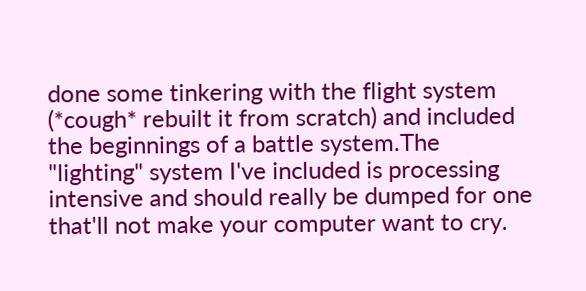done some tinkering with the flight system (*cough* rebuilt it from scratch) and included the beginnings of a battle system.The "lighting" system I've included is processing intensive and should really be dumped for one that'll not make your computer want to cry.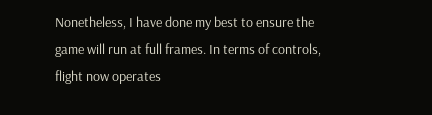Nonetheless, I have done my best to ensure the game will run at full frames. In terms of controls, flight now operates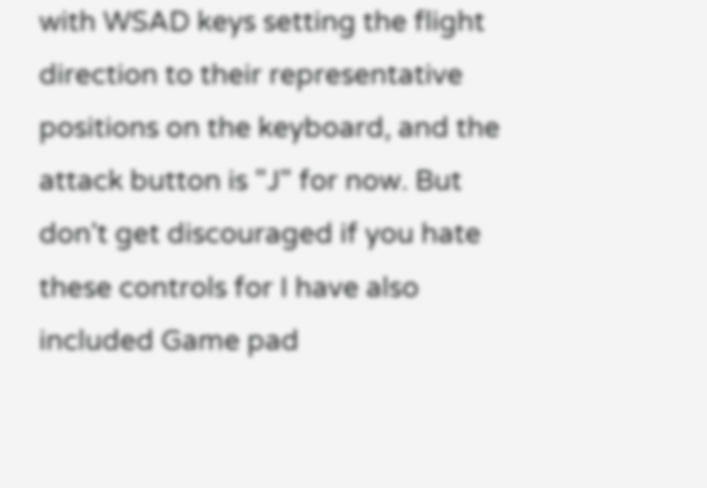with WSAD keys setting the flight direction to their representative positions on the keyboard, and the attack button is "J" for now. But don't get discouraged if you hate these controls for I have also included Game pad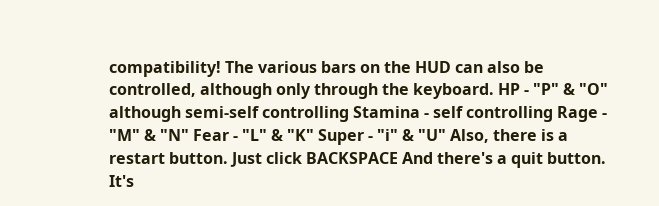compatibility! The various bars on the HUD can also be controlled, although only through the keyboard. HP - "P" & "O" although semi-self controlling Stamina - self controlling Rage - "M" & "N" Fear - "L" & "K" Super - "i" & "U" Also, there is a restart button. Just click BACKSPACE And there's a quit button. It's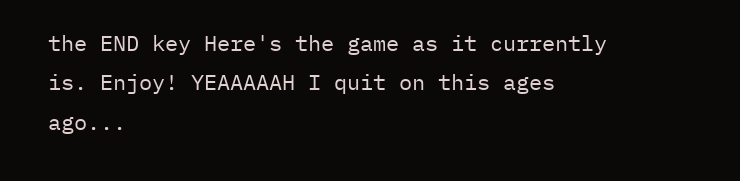the END key Here's the game as it currently is. Enjoy! YEAAAAAH I quit on this ages ago...